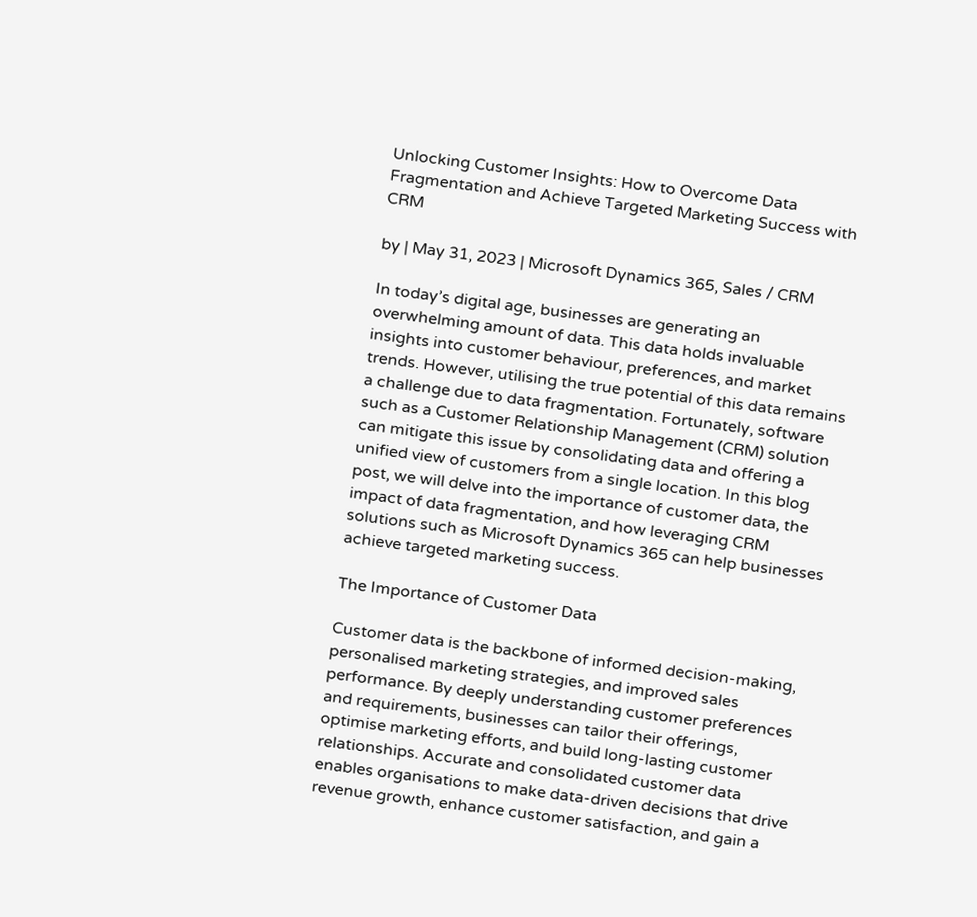Unlocking Customer Insights: How to Overcome Data Fragmentation and Achieve Targeted Marketing Success with CRM

by | May 31, 2023 | Microsoft Dynamics 365, Sales / CRM

In today’s digital age, businesses are generating an overwhelming amount of data. This data holds invaluable insights into customer behaviour, preferences, and market trends. However, utilising the true potential of this data remains a challenge due to data fragmentation. Fortunately, software such as a Customer Relationship Management (CRM) solution can mitigate this issue by consolidating data and offering a unified view of customers from a single location. In this blog post, we will delve into the importance of customer data, the impact of data fragmentation, and how leveraging CRM solutions such as Microsoft Dynamics 365 can help businesses achieve targeted marketing success.

The Importance of Customer Data

Customer data is the backbone of informed decision-making, personalised marketing strategies, and improved sales performance. By deeply understanding customer preferences and requirements, businesses can tailor their offerings, optimise marketing efforts, and build long-lasting customer relationships. Accurate and consolidated customer data enables organisations to make data-driven decisions that drive revenue growth, enhance customer satisfaction, and gain a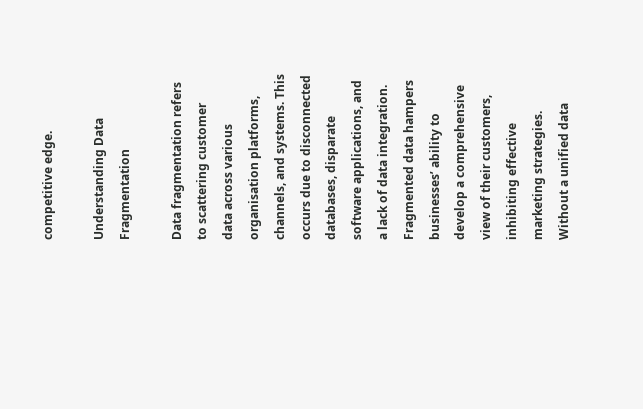competitive edge.

Understanding Data Fragmentation

Data fragmentation refers to scattering customer data across various organisation platforms, channels, and systems. This occurs due to disconnected databases, disparate software applications, and a lack of data integration. Fragmented data hampers businesses’ ability to develop a comprehensive view of their customers, inhibiting effective marketing strategies. Without a unified data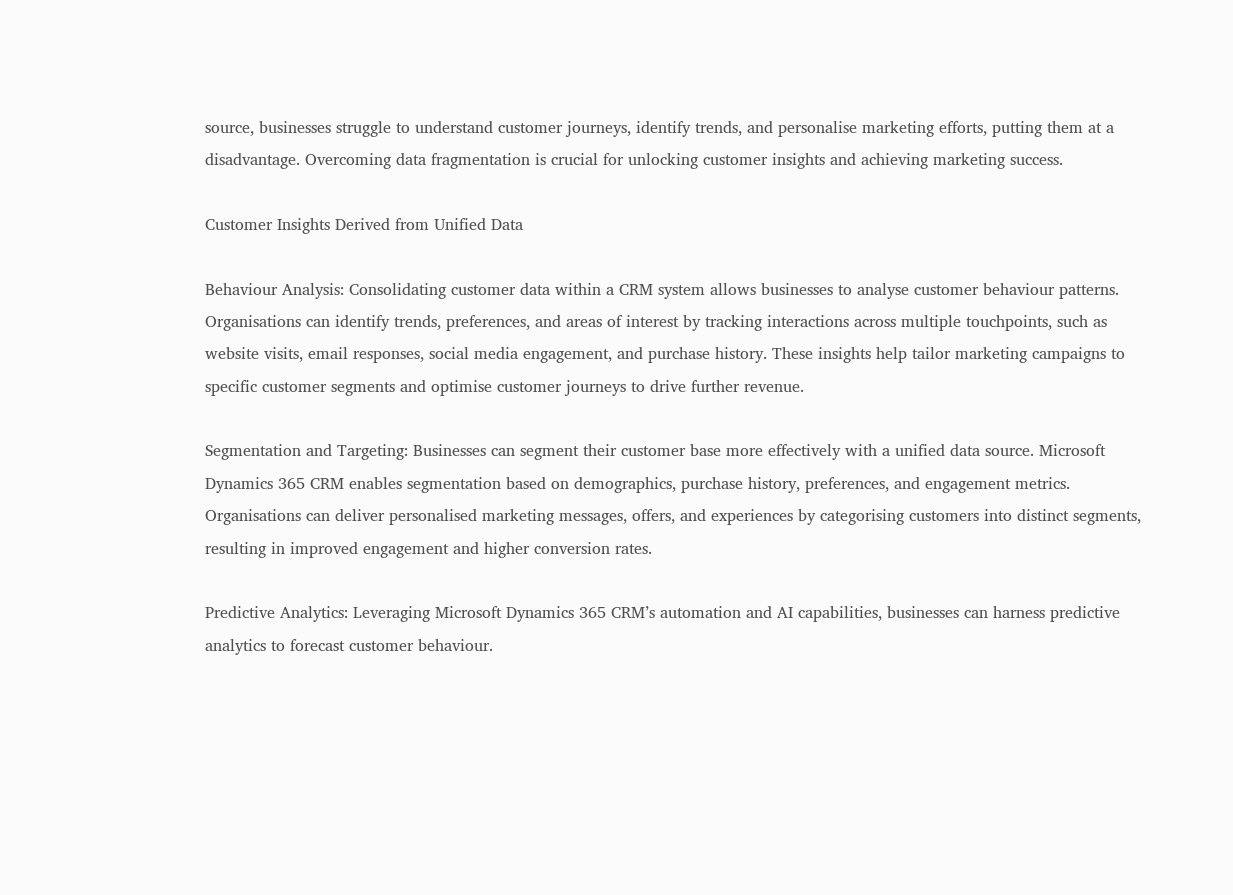source, businesses struggle to understand customer journeys, identify trends, and personalise marketing efforts, putting them at a disadvantage. Overcoming data fragmentation is crucial for unlocking customer insights and achieving marketing success.

Customer Insights Derived from Unified Data

Behaviour Analysis: Consolidating customer data within a CRM system allows businesses to analyse customer behaviour patterns. Organisations can identify trends, preferences, and areas of interest by tracking interactions across multiple touchpoints, such as website visits, email responses, social media engagement, and purchase history. These insights help tailor marketing campaigns to specific customer segments and optimise customer journeys to drive further revenue.

Segmentation and Targeting: Businesses can segment their customer base more effectively with a unified data source. Microsoft Dynamics 365 CRM enables segmentation based on demographics, purchase history, preferences, and engagement metrics. Organisations can deliver personalised marketing messages, offers, and experiences by categorising customers into distinct segments, resulting in improved engagement and higher conversion rates.

Predictive Analytics: Leveraging Microsoft Dynamics 365 CRM’s automation and AI capabilities, businesses can harness predictive analytics to forecast customer behaviour.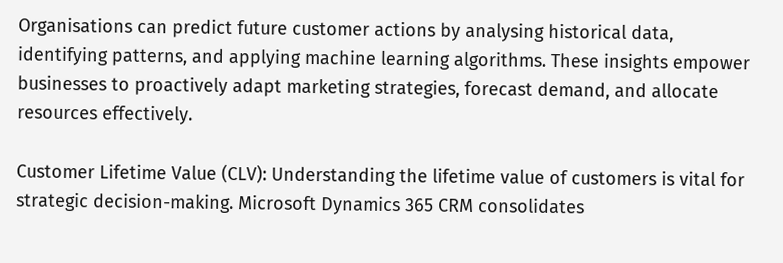Organisations can predict future customer actions by analysing historical data, identifying patterns, and applying machine learning algorithms. These insights empower businesses to proactively adapt marketing strategies, forecast demand, and allocate resources effectively.

Customer Lifetime Value (CLV): Understanding the lifetime value of customers is vital for strategic decision-making. Microsoft Dynamics 365 CRM consolidates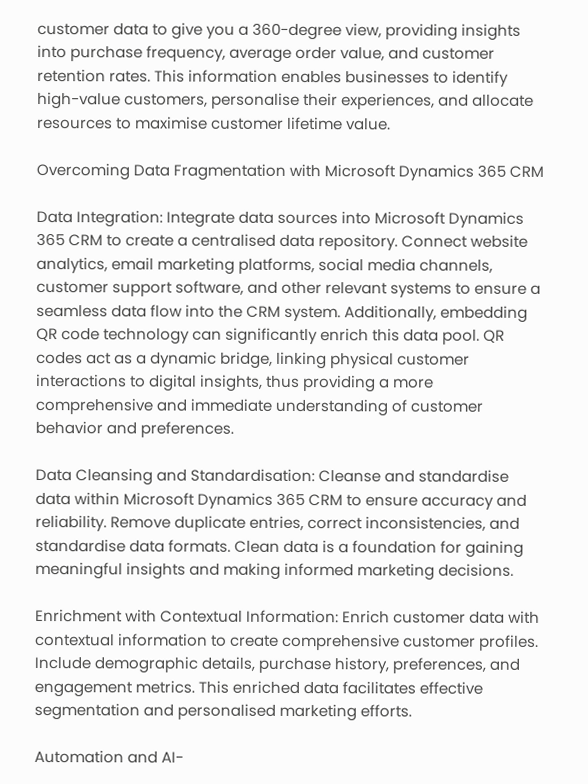customer data to give you a 360-degree view, providing insights into purchase frequency, average order value, and customer retention rates. This information enables businesses to identify high-value customers, personalise their experiences, and allocate resources to maximise customer lifetime value.

Overcoming Data Fragmentation with Microsoft Dynamics 365 CRM

Data Integration: Integrate data sources into Microsoft Dynamics 365 CRM to create a centralised data repository. Connect website analytics, email marketing platforms, social media channels, customer support software, and other relevant systems to ensure a seamless data flow into the CRM system. Additionally, embedding QR code technology can significantly enrich this data pool. QR codes act as a dynamic bridge, linking physical customer interactions to digital insights, thus providing a more comprehensive and immediate understanding of customer behavior and preferences.

Data Cleansing and Standardisation: Cleanse and standardise data within Microsoft Dynamics 365 CRM to ensure accuracy and reliability. Remove duplicate entries, correct inconsistencies, and standardise data formats. Clean data is a foundation for gaining meaningful insights and making informed marketing decisions.

Enrichment with Contextual Information: Enrich customer data with contextual information to create comprehensive customer profiles. Include demographic details, purchase history, preferences, and engagement metrics. This enriched data facilitates effective segmentation and personalised marketing efforts.

Automation and AI-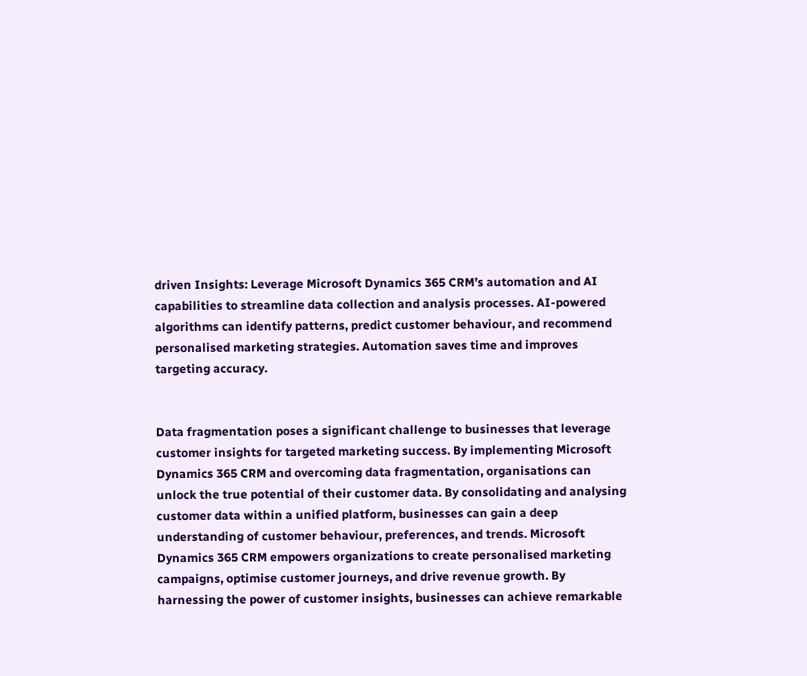driven Insights: Leverage Microsoft Dynamics 365 CRM’s automation and AI capabilities to streamline data collection and analysis processes. AI-powered algorithms can identify patterns, predict customer behaviour, and recommend personalised marketing strategies. Automation saves time and improves targeting accuracy.


Data fragmentation poses a significant challenge to businesses that leverage customer insights for targeted marketing success. By implementing Microsoft Dynamics 365 CRM and overcoming data fragmentation, organisations can unlock the true potential of their customer data. By consolidating and analysing customer data within a unified platform, businesses can gain a deep understanding of customer behaviour, preferences, and trends. Microsoft Dynamics 365 CRM empowers organizations to create personalised marketing campaigns, optimise customer journeys, and drive revenue growth. By harnessing the power of customer insights, businesses can achieve remarkable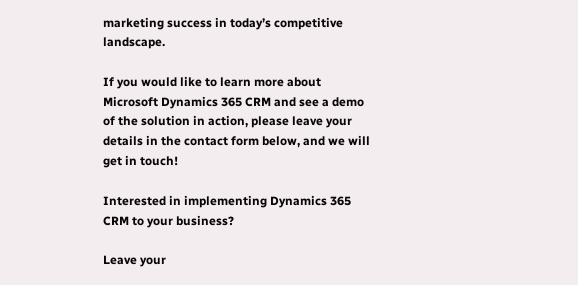marketing success in today’s competitive landscape.

If you would like to learn more about Microsoft Dynamics 365 CRM and see a demo of the solution in action, please leave your details in the contact form below, and we will get in touch!

Interested in implementing Dynamics 365 CRM to your business?

Leave your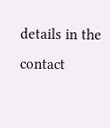details in the contact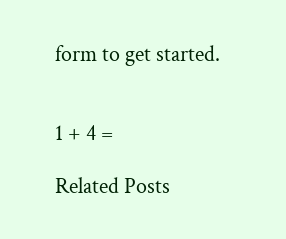form to get started.


1 + 4 =

Related Posts